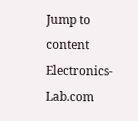Jump to content
Electronics-Lab.com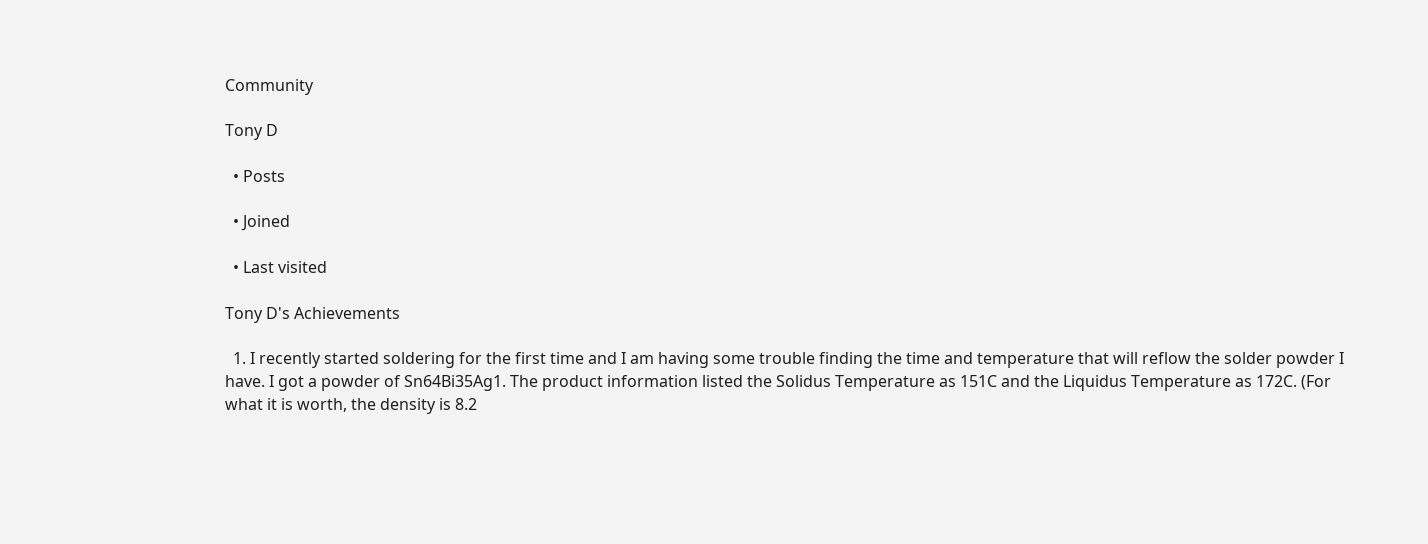Community

Tony D

  • Posts

  • Joined

  • Last visited

Tony D's Achievements

  1. I recently started soldering for the first time and I am having some trouble finding the time and temperature that will reflow the solder powder I have. I got a powder of Sn64Bi35Ag1. The product information listed the Solidus Temperature as 151C and the Liquidus Temperature as 172C. (For what it is worth, the density is 8.2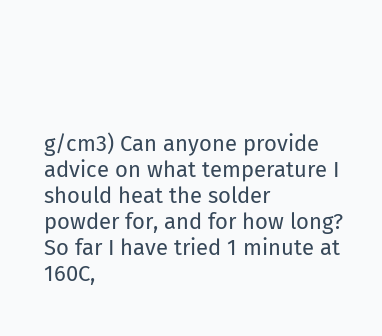g/cm3) Can anyone provide advice on what temperature I should heat the solder powder for, and for how long? So far I have tried 1 minute at 160C,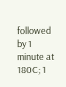followed by 1 minute at 180C; 1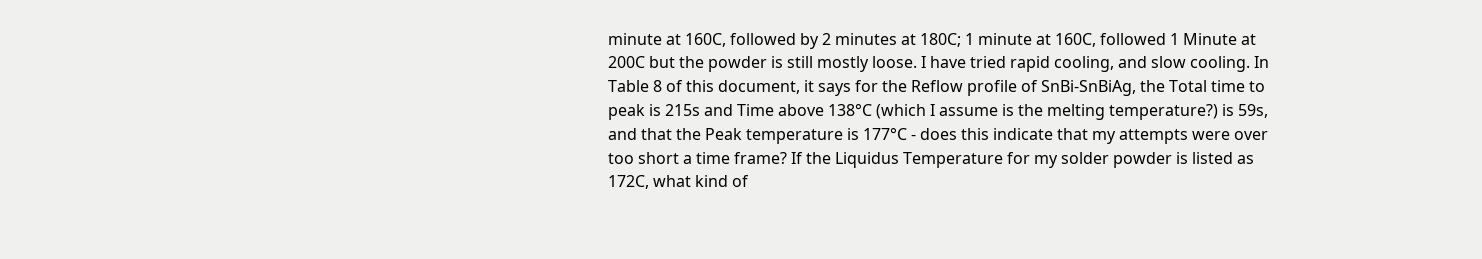minute at 160C, followed by 2 minutes at 180C; 1 minute at 160C, followed 1 Minute at 200C but the powder is still mostly loose. I have tried rapid cooling, and slow cooling. In Table 8 of this document, it says for the Reflow profile of SnBi-SnBiAg, the Total time to peak is 215s and Time above 138°C (which I assume is the melting temperature?) is 59s, and that the Peak temperature is 177°C - does this indicate that my attempts were over too short a time frame? If the Liquidus Temperature for my solder powder is listed as 172C, what kind of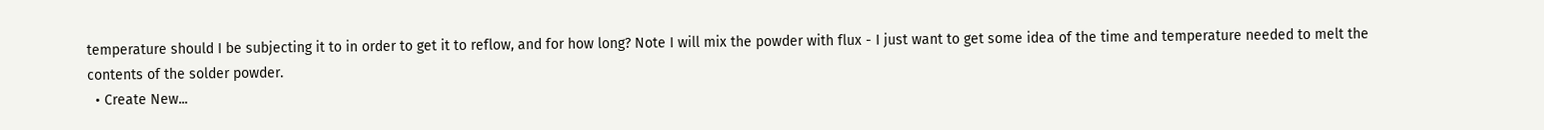temperature should I be subjecting it to in order to get it to reflow, and for how long? Note I will mix the powder with flux - I just want to get some idea of the time and temperature needed to melt the contents of the solder powder.
  • Create New...